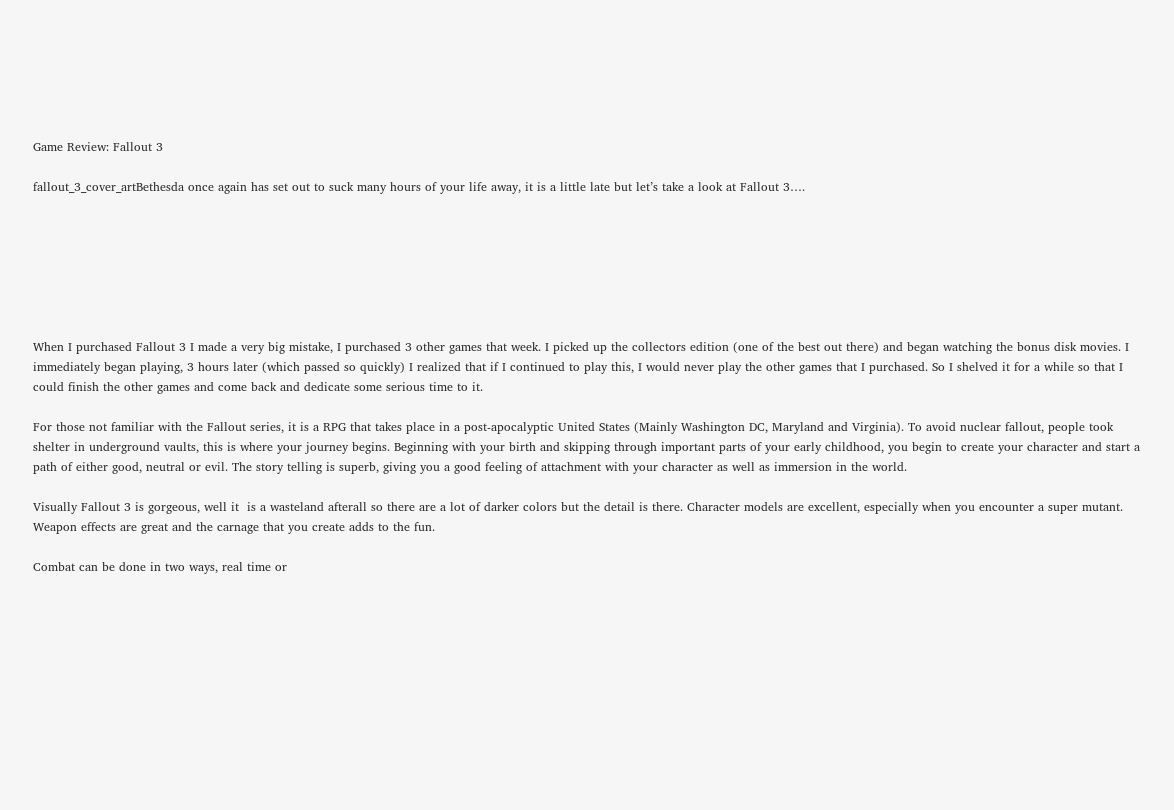Game Review: Fallout 3

fallout_3_cover_artBethesda once again has set out to suck many hours of your life away, it is a little late but let’s take a look at Fallout 3….







When I purchased Fallout 3 I made a very big mistake, I purchased 3 other games that week. I picked up the collectors edition (one of the best out there) and began watching the bonus disk movies. I immediately began playing, 3 hours later (which passed so quickly) I realized that if I continued to play this, I would never play the other games that I purchased. So I shelved it for a while so that I could finish the other games and come back and dedicate some serious time to it.

For those not familiar with the Fallout series, it is a RPG that takes place in a post-apocalyptic United States (Mainly Washington DC, Maryland and Virginia). To avoid nuclear fallout, people took shelter in underground vaults, this is where your journey begins. Beginning with your birth and skipping through important parts of your early childhood, you begin to create your character and start a path of either good, neutral or evil. The story telling is superb, giving you a good feeling of attachment with your character as well as immersion in the world.

Visually Fallout 3 is gorgeous, well it  is a wasteland afterall so there are a lot of darker colors but the detail is there. Character models are excellent, especially when you encounter a super mutant. Weapon effects are great and the carnage that you create adds to the fun.

Combat can be done in two ways, real time or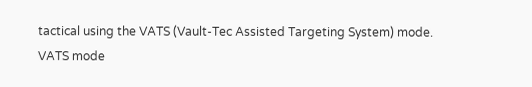tactical using the VATS (Vault-Tec Assisted Targeting System) mode. VATS mode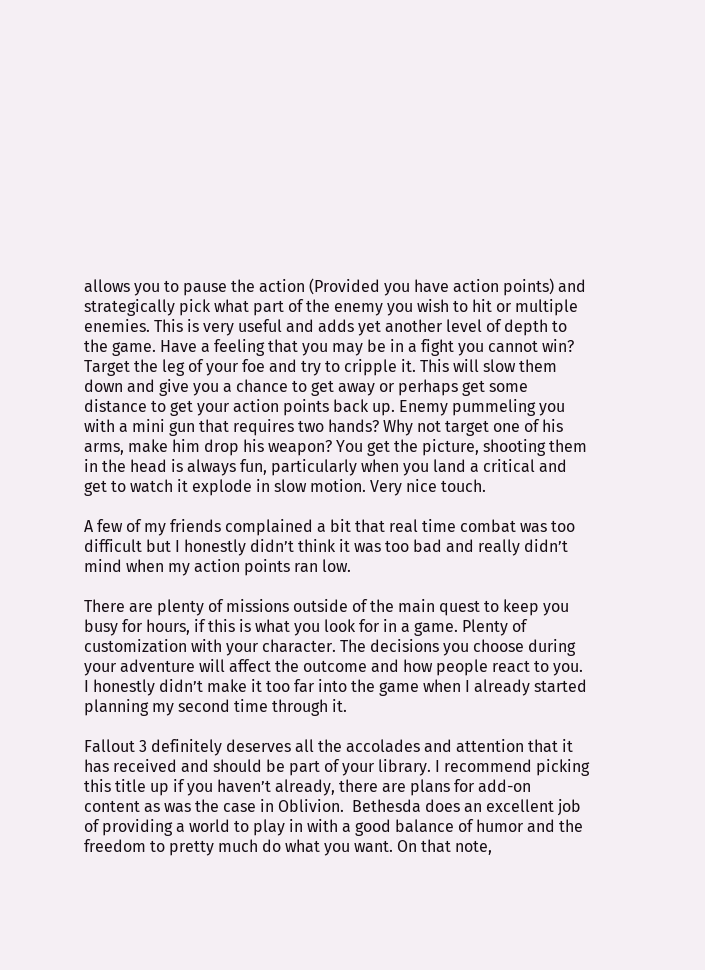allows you to pause the action (Provided you have action points) and strategically pick what part of the enemy you wish to hit or multiple enemies. This is very useful and adds yet another level of depth to the game. Have a feeling that you may be in a fight you cannot win? Target the leg of your foe and try to cripple it. This will slow them down and give you a chance to get away or perhaps get some distance to get your action points back up. Enemy pummeling you with a mini gun that requires two hands? Why not target one of his arms, make him drop his weapon? You get the picture, shooting them in the head is always fun, particularly when you land a critical and get to watch it explode in slow motion. Very nice touch.

A few of my friends complained a bit that real time combat was too difficult but I honestly didn’t think it was too bad and really didn’t mind when my action points ran low.

There are plenty of missions outside of the main quest to keep you busy for hours, if this is what you look for in a game. Plenty of customization with your character. The decisions you choose during your adventure will affect the outcome and how people react to you. I honestly didn’t make it too far into the game when I already started planning my second time through it.

Fallout 3 definitely deserves all the accolades and attention that it has received and should be part of your library. I recommend picking this title up if you haven’t already, there are plans for add-on content as was the case in Oblivion.  Bethesda does an excellent job of providing a world to play in with a good balance of humor and the freedom to pretty much do what you want. On that note,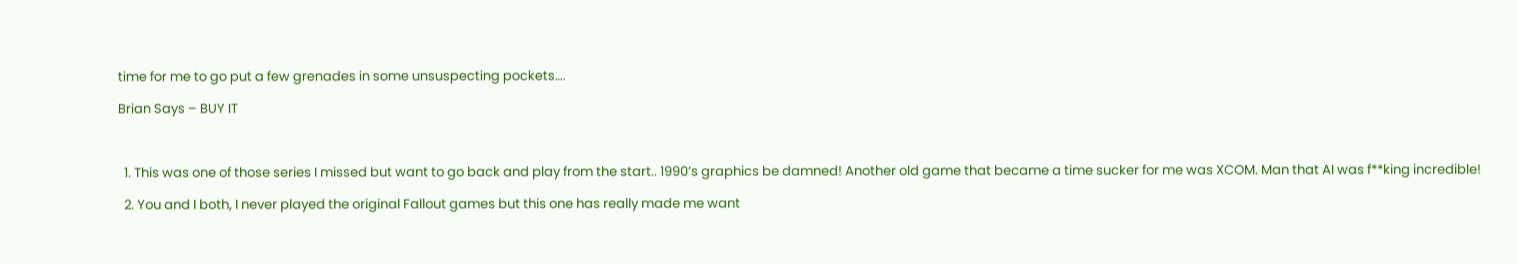time for me to go put a few grenades in some unsuspecting pockets….

Brian Says – BUY IT



  1. This was one of those series I missed but want to go back and play from the start.. 1990’s graphics be damned! Another old game that became a time sucker for me was XCOM. Man that AI was f**king incredible!

  2. You and I both, I never played the original Fallout games but this one has really made me want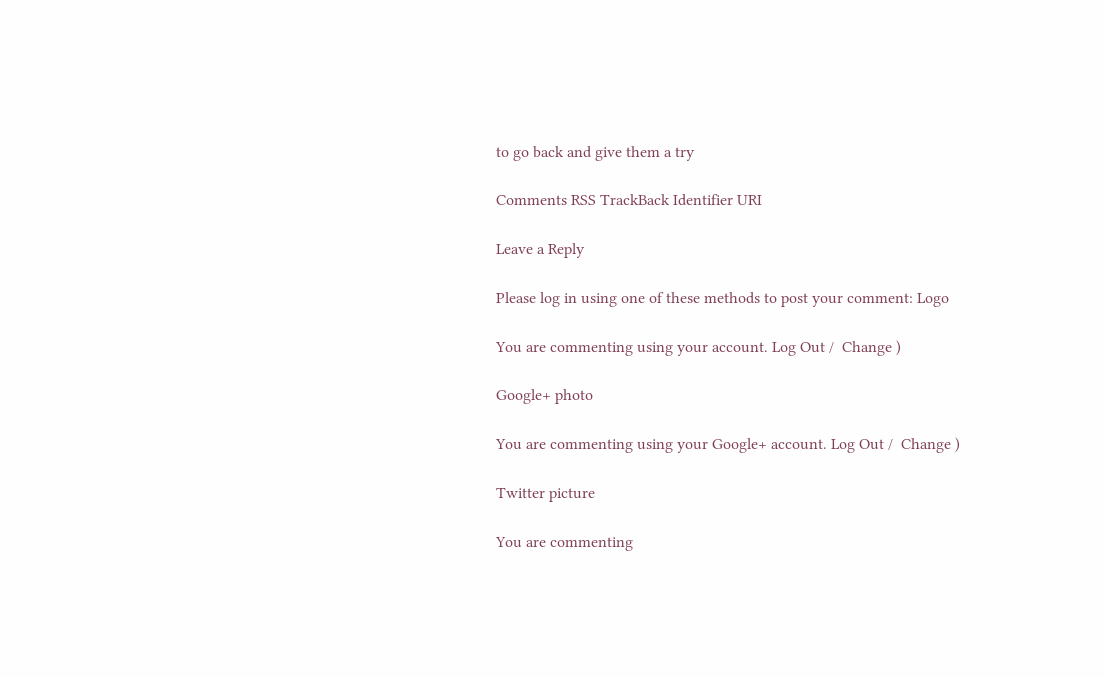to go back and give them a try

Comments RSS TrackBack Identifier URI

Leave a Reply

Please log in using one of these methods to post your comment: Logo

You are commenting using your account. Log Out /  Change )

Google+ photo

You are commenting using your Google+ account. Log Out /  Change )

Twitter picture

You are commenting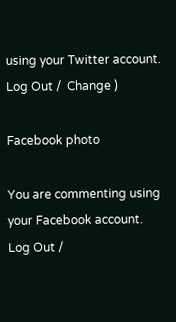using your Twitter account. Log Out /  Change )

Facebook photo

You are commenting using your Facebook account. Log Out /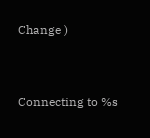Change )


Connecting to %s